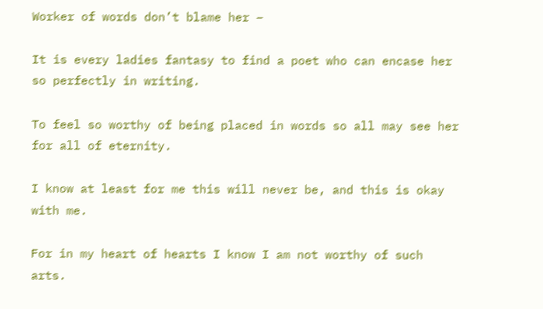Worker of words don’t blame her –

It is every ladies fantasy to find a poet who can encase her so perfectly in writing.

To feel so worthy of being placed in words so all may see her for all of eternity.

I know at least for me this will never be, and this is okay with me.

For in my heart of hearts I know I am not worthy of such arts.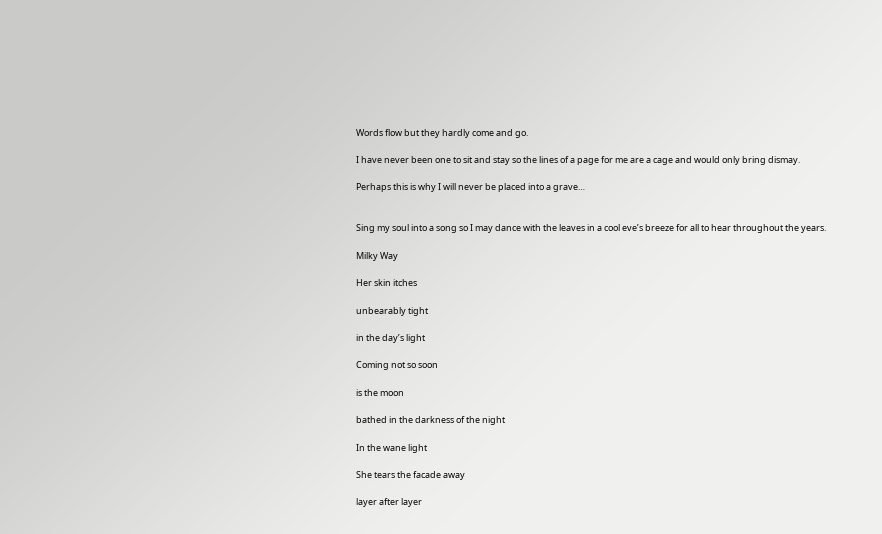Words flow but they hardly come and go.

I have never been one to sit and stay so the lines of a page for me are a cage and would only bring dismay.

Perhaps this is why I will never be placed into a grave…


Sing my soul into a song so I may dance with the leaves in a cool eve’s breeze for all to hear throughout the years.

Milky Way

Her skin itches

unbearably tight

in the day’s light

Coming not so soon

is the moon

bathed in the darkness of the night

In the wane light

She tears the facade away

layer after layer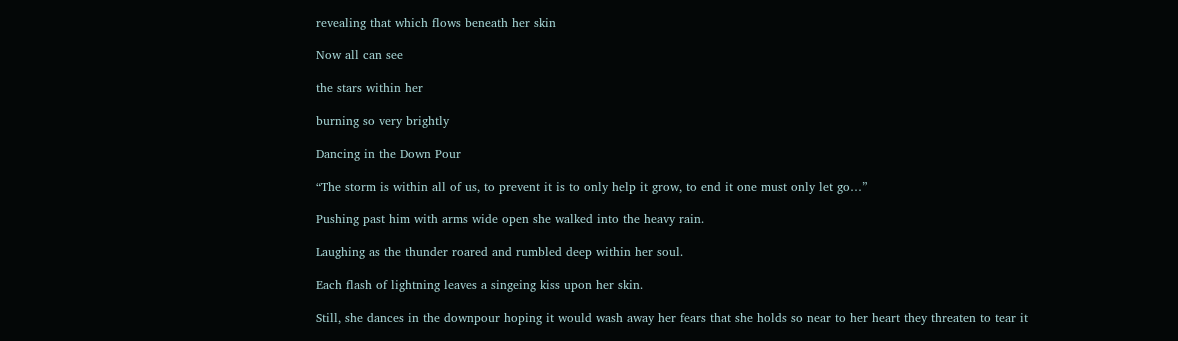revealing that which flows beneath her skin

Now all can see

the stars within her

burning so very brightly

Dancing in the Down Pour

“The storm is within all of us, to prevent it is to only help it grow, to end it one must only let go…”

Pushing past him with arms wide open she walked into the heavy rain.

Laughing as the thunder roared and rumbled deep within her soul.

Each flash of lightning leaves a singeing kiss upon her skin.

Still, she dances in the downpour hoping it would wash away her fears that she holds so near to her heart they threaten to tear it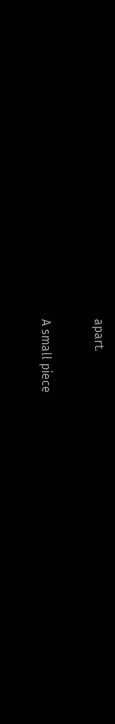apart.

A small piece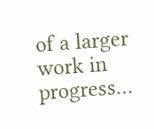of a larger work in progress…